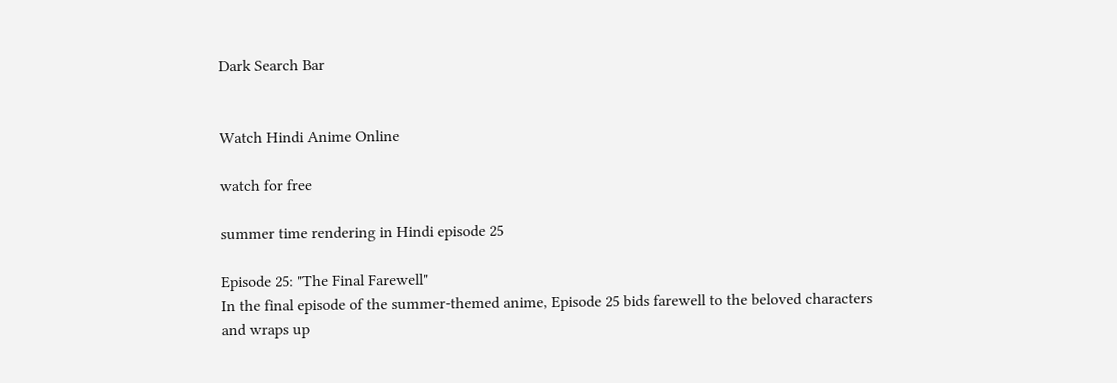Dark Search Bar


Watch Hindi Anime Online

watch for free

summer time rendering in Hindi episode 25

Episode 25: "The Final Farewell"
In the final episode of the summer-themed anime, Episode 25 bids farewell to the beloved characters and wraps up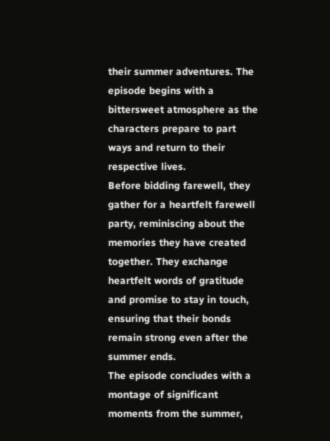their summer adventures. The episode begins with a bittersweet atmosphere as the characters prepare to part ways and return to their respective lives.
Before bidding farewell, they gather for a heartfelt farewell party, reminiscing about the memories they have created together. They exchange heartfelt words of gratitude and promise to stay in touch, ensuring that their bonds remain strong even after the summer ends.
The episode concludes with a montage of significant moments from the summer,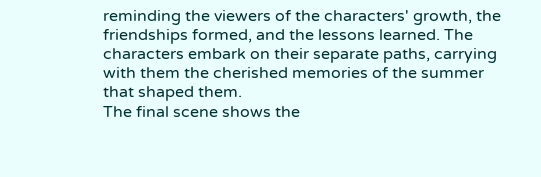reminding the viewers of the characters' growth, the friendships formed, and the lessons learned. The characters embark on their separate paths, carrying with them the cherished memories of the summer that shaped them.
The final scene shows the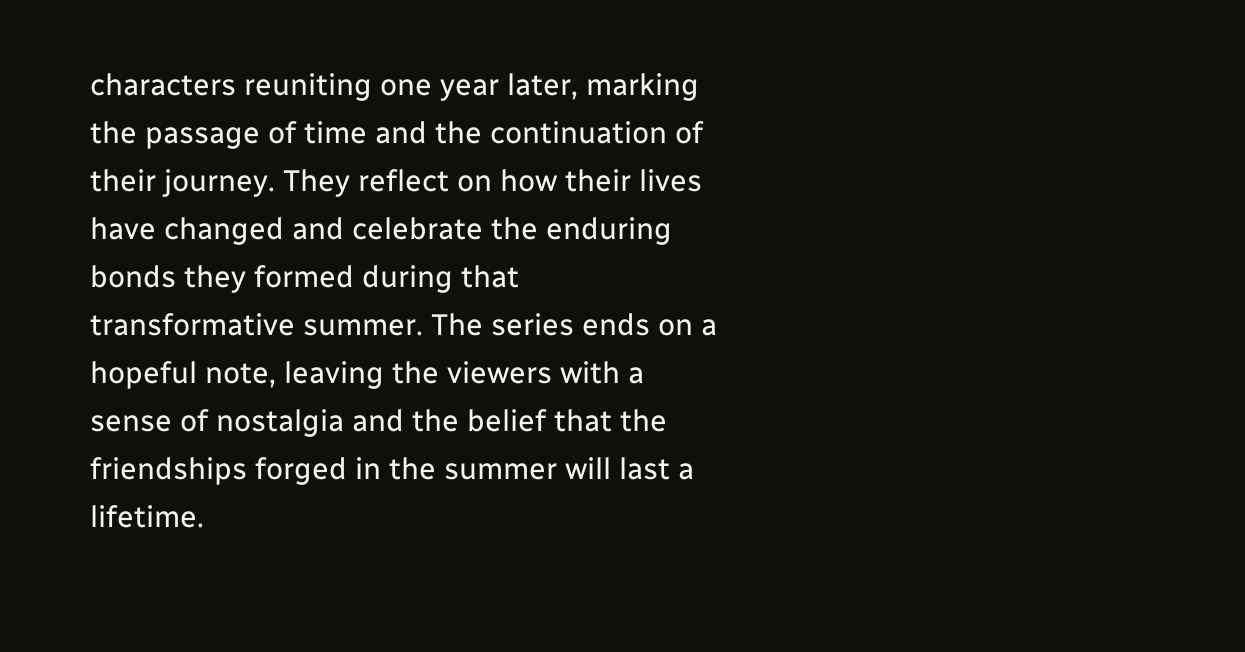characters reuniting one year later, marking the passage of time and the continuation of their journey. They reflect on how their lives have changed and celebrate the enduring bonds they formed during that transformative summer. The series ends on a hopeful note, leaving the viewers with a sense of nostalgia and the belief that the friendships forged in the summer will last a lifetime.